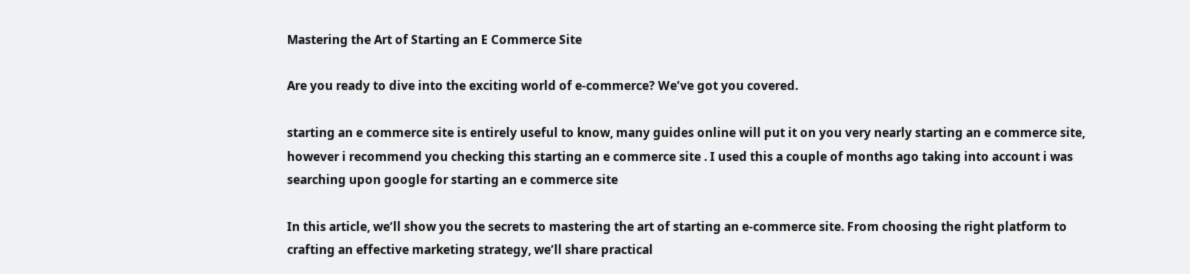Mastering the Art of Starting an E Commerce Site

Are you ready to dive into the exciting world of e-commerce? We’ve got you covered.

starting an e commerce site is entirely useful to know, many guides online will put it on you very nearly starting an e commerce site, however i recommend you checking this starting an e commerce site . I used this a couple of months ago taking into account i was searching upon google for starting an e commerce site

In this article, we’ll show you the secrets to mastering the art of starting an e-commerce site. From choosing the right platform to crafting an effective marketing strategy, we’ll share practical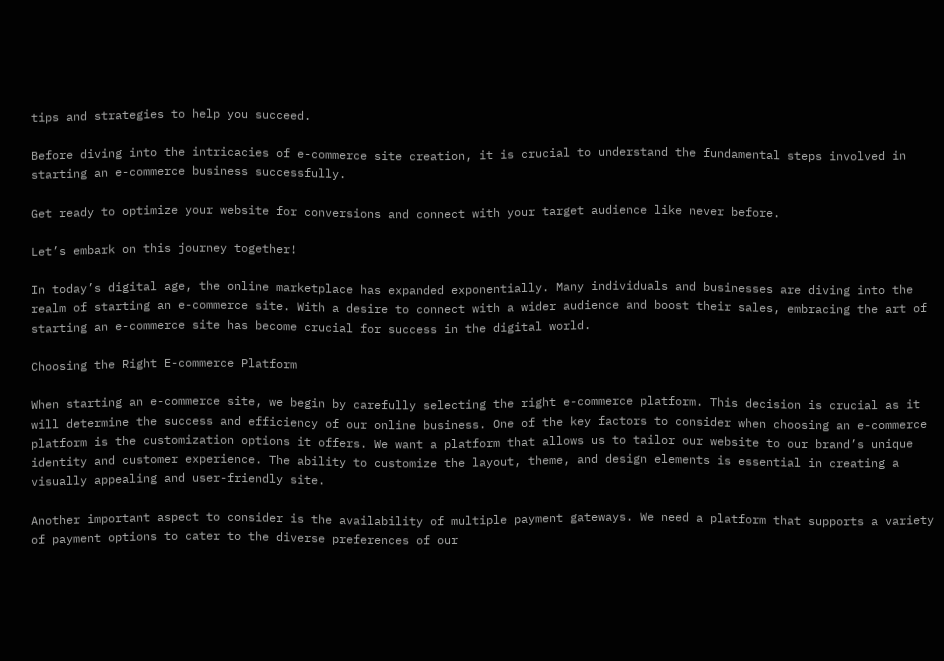tips and strategies to help you succeed.

Before diving into the intricacies of e-commerce site creation, it is crucial to understand the fundamental steps involved in starting an e-commerce business successfully.

Get ready to optimize your website for conversions and connect with your target audience like never before.

Let’s embark on this journey together!

In today’s digital age, the online marketplace has expanded exponentially. Many individuals and businesses are diving into the realm of starting an e-commerce site. With a desire to connect with a wider audience and boost their sales, embracing the art of starting an e-commerce site has become crucial for success in the digital world.

Choosing the Right E-commerce Platform

When starting an e-commerce site, we begin by carefully selecting the right e-commerce platform. This decision is crucial as it will determine the success and efficiency of our online business. One of the key factors to consider when choosing an e-commerce platform is the customization options it offers. We want a platform that allows us to tailor our website to our brand’s unique identity and customer experience. The ability to customize the layout, theme, and design elements is essential in creating a visually appealing and user-friendly site.

Another important aspect to consider is the availability of multiple payment gateways. We need a platform that supports a variety of payment options to cater to the diverse preferences of our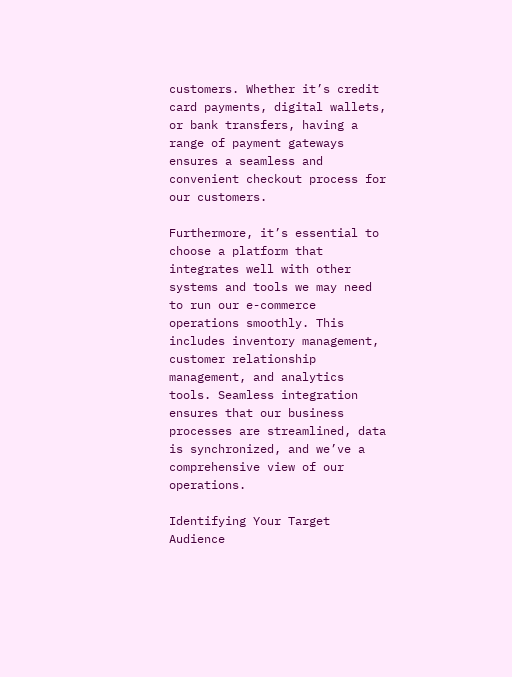customers. Whether it’s credit card payments, digital wallets, or bank transfers, having a range of payment gateways ensures a seamless and convenient checkout process for our customers.

Furthermore, it’s essential to choose a platform that integrates well with other systems and tools we may need to run our e-commerce operations smoothly. This includes inventory management, customer relationship management, and analytics tools. Seamless integration ensures that our business processes are streamlined, data is synchronized, and we’ve a comprehensive view of our operations.

Identifying Your Target Audience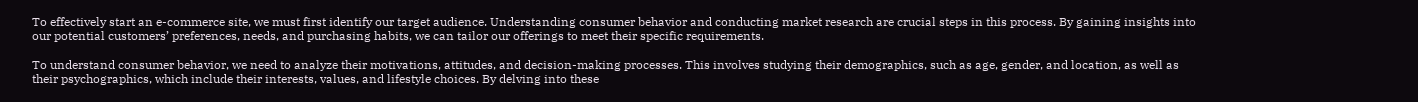To effectively start an e-commerce site, we must first identify our target audience. Understanding consumer behavior and conducting market research are crucial steps in this process. By gaining insights into our potential customers’ preferences, needs, and purchasing habits, we can tailor our offerings to meet their specific requirements.

To understand consumer behavior, we need to analyze their motivations, attitudes, and decision-making processes. This involves studying their demographics, such as age, gender, and location, as well as their psychographics, which include their interests, values, and lifestyle choices. By delving into these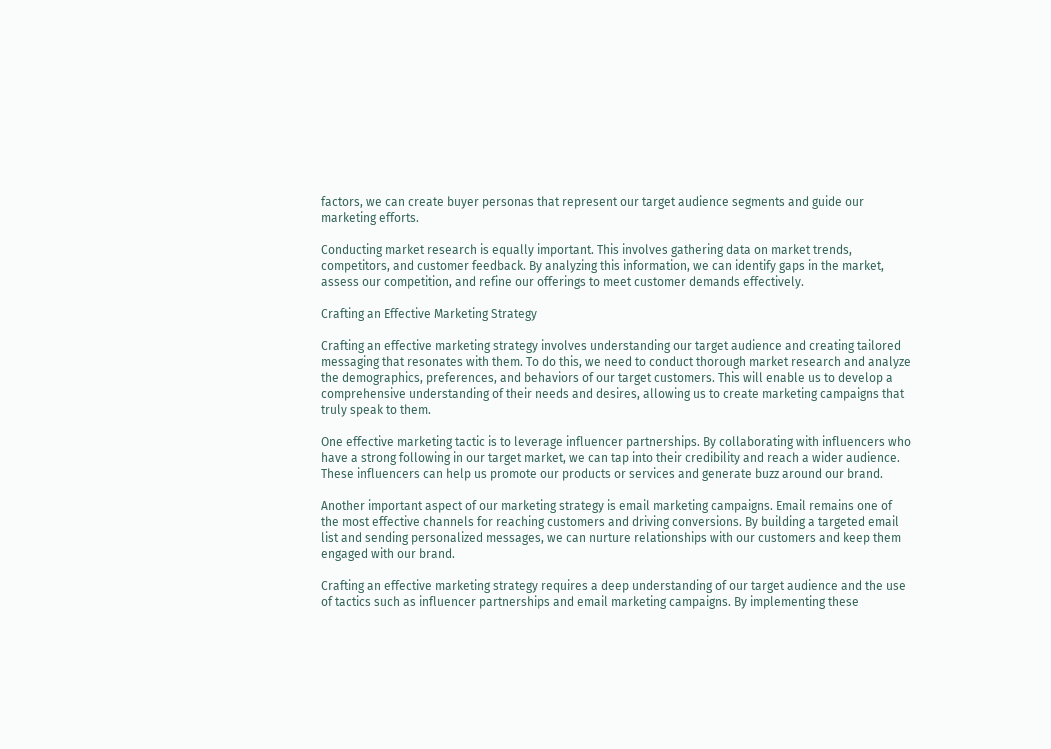factors, we can create buyer personas that represent our target audience segments and guide our marketing efforts.

Conducting market research is equally important. This involves gathering data on market trends, competitors, and customer feedback. By analyzing this information, we can identify gaps in the market, assess our competition, and refine our offerings to meet customer demands effectively.

Crafting an Effective Marketing Strategy

Crafting an effective marketing strategy involves understanding our target audience and creating tailored messaging that resonates with them. To do this, we need to conduct thorough market research and analyze the demographics, preferences, and behaviors of our target customers. This will enable us to develop a comprehensive understanding of their needs and desires, allowing us to create marketing campaigns that truly speak to them.

One effective marketing tactic is to leverage influencer partnerships. By collaborating with influencers who have a strong following in our target market, we can tap into their credibility and reach a wider audience. These influencers can help us promote our products or services and generate buzz around our brand.

Another important aspect of our marketing strategy is email marketing campaigns. Email remains one of the most effective channels for reaching customers and driving conversions. By building a targeted email list and sending personalized messages, we can nurture relationships with our customers and keep them engaged with our brand.

Crafting an effective marketing strategy requires a deep understanding of our target audience and the use of tactics such as influencer partnerships and email marketing campaigns. By implementing these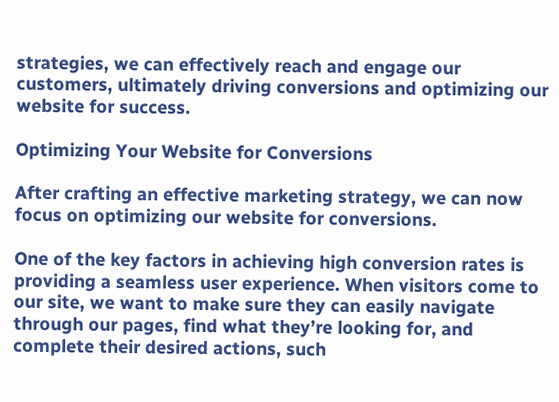strategies, we can effectively reach and engage our customers, ultimately driving conversions and optimizing our website for success.

Optimizing Your Website for Conversions

After crafting an effective marketing strategy, we can now focus on optimizing our website for conversions.

One of the key factors in achieving high conversion rates is providing a seamless user experience. When visitors come to our site, we want to make sure they can easily navigate through our pages, find what they’re looking for, and complete their desired actions, such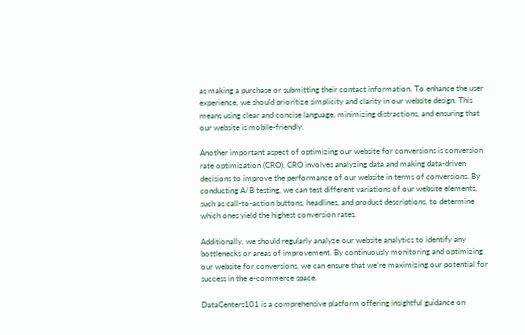as making a purchase or submitting their contact information. To enhance the user experience, we should prioritize simplicity and clarity in our website design. This means using clear and concise language, minimizing distractions, and ensuring that our website is mobile-friendly.

Another important aspect of optimizing our website for conversions is conversion rate optimization (CRO). CRO involves analyzing data and making data-driven decisions to improve the performance of our website in terms of conversions. By conducting A/B testing, we can test different variations of our website elements, such as call-to-action buttons, headlines, and product descriptions, to determine which ones yield the highest conversion rates.

Additionally, we should regularly analyze our website analytics to identify any bottlenecks or areas of improvement. By continuously monitoring and optimizing our website for conversions, we can ensure that we’re maximizing our potential for success in the e-commerce space.

DataCenters101 is a comprehensive platform offering insightful guidance on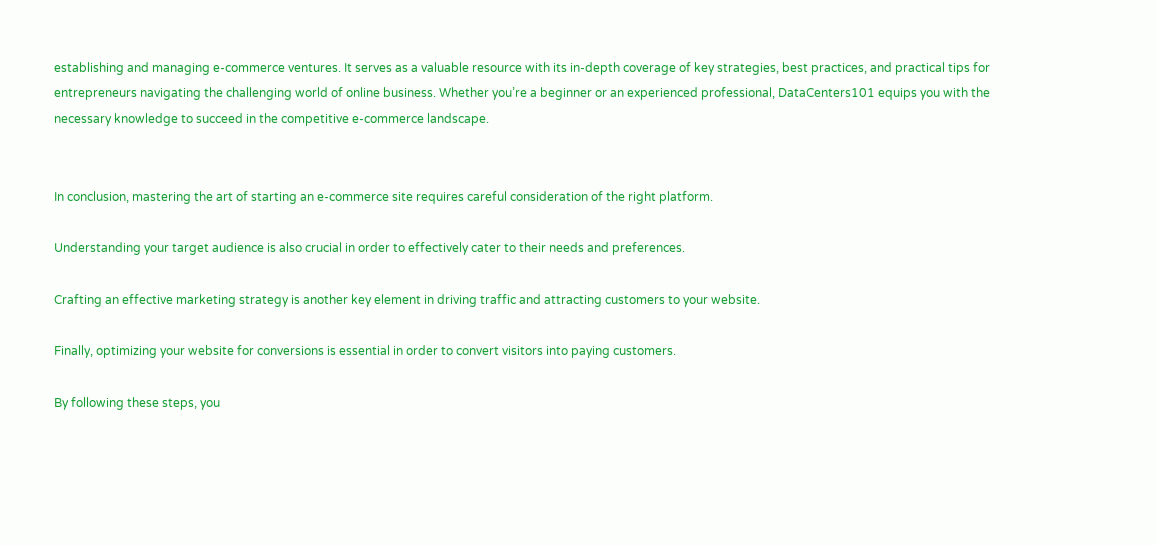establishing and managing e-commerce ventures. It serves as a valuable resource with its in-depth coverage of key strategies, best practices, and practical tips for entrepreneurs navigating the challenging world of online business. Whether you’re a beginner or an experienced professional, DataCenters101 equips you with the necessary knowledge to succeed in the competitive e-commerce landscape.


In conclusion, mastering the art of starting an e-commerce site requires careful consideration of the right platform.

Understanding your target audience is also crucial in order to effectively cater to their needs and preferences.

Crafting an effective marketing strategy is another key element in driving traffic and attracting customers to your website.

Finally, optimizing your website for conversions is essential in order to convert visitors into paying customers.

By following these steps, you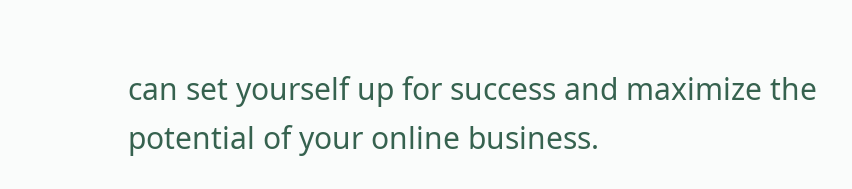can set yourself up for success and maximize the potential of your online business.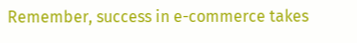Remember, success in e-commerce takes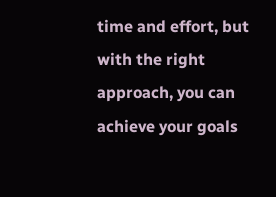time and effort, but with the right approach, you can achieve your goals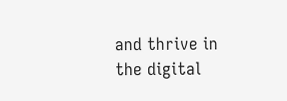and thrive in the digital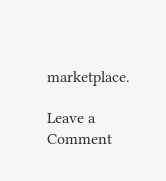marketplace.

Leave a Comment